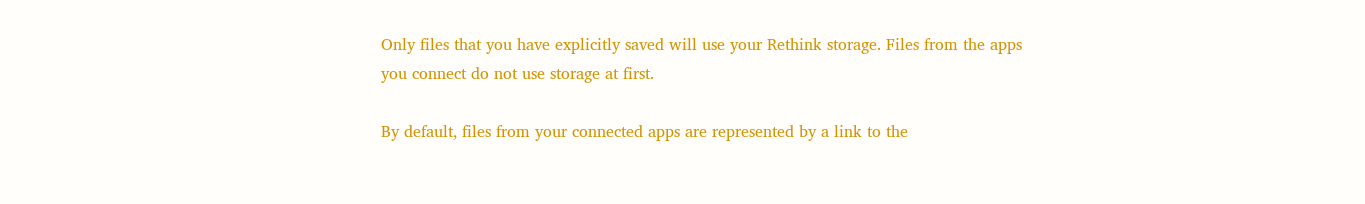Only files that you have explicitly saved will use your Rethink storage. Files from the apps you connect do not use storage at first.

By default, files from your connected apps are represented by a link to the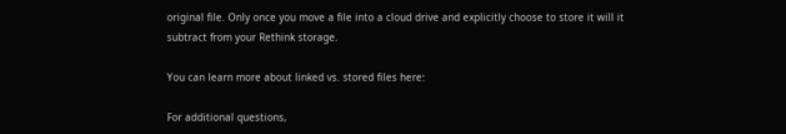original file. Only once you move a file into a cloud drive and explicitly choose to store it will it subtract from your Rethink storage.

You can learn more about linked vs. stored files here:

For additional questions,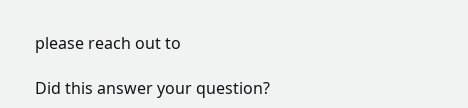please reach out to

Did this answer your question?